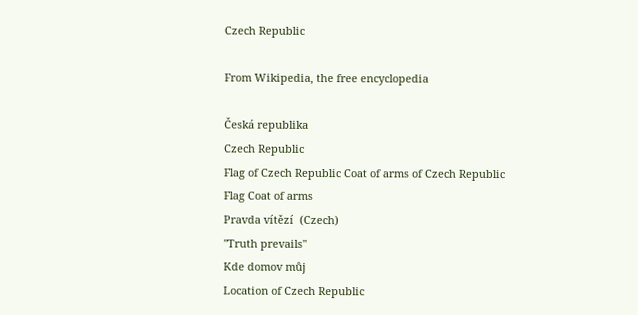Czech Republic

From Wikipedia, the free encyclopedia

Česká republika
Czech Republic
Flag of Czech Republic Coat of arms of Czech Republic
Flag Coat of arms
Pravda vítězí  (Czech)
"Truth prevails"
Kde domov můj
Location of Czech Republic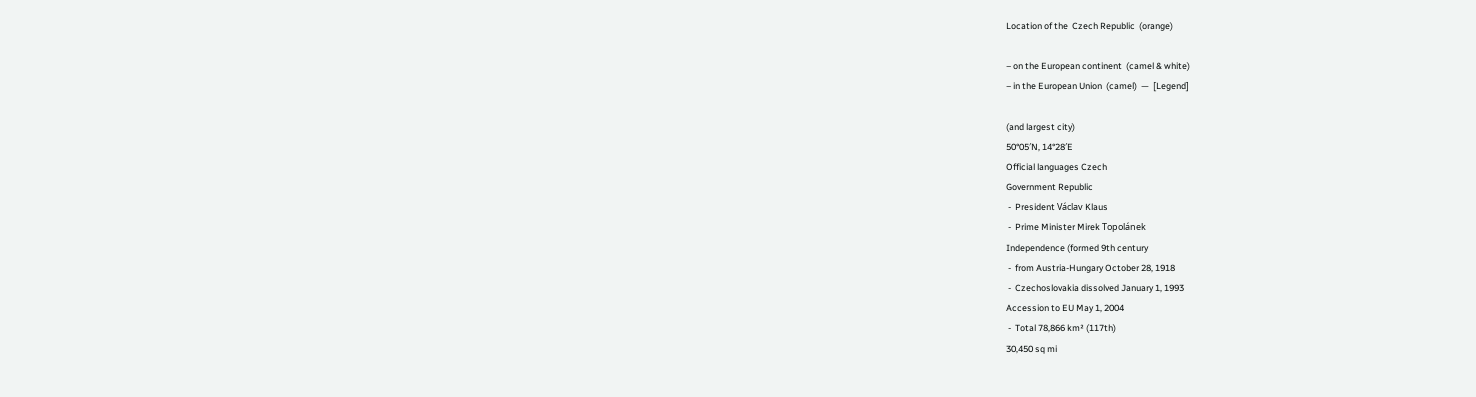Location of the  Czech Republic  (orange)

– on the European continent  (camel & white)
– in the European Union  (camel)  —  [Legend]

(and largest city)
50°05′N, 14°28′E
Official languages Czech
Government Republic
 -  President Václav Klaus
 -  Prime Minister Mirek Topolánek
Independence (formed 9th century
 -  from Austria-Hungary October 28, 1918
 -  Czechoslovakia dissolved January 1, 1993
Accession to EU May 1, 2004
 -  Total 78,866 km² (117th)
30,450 sq mi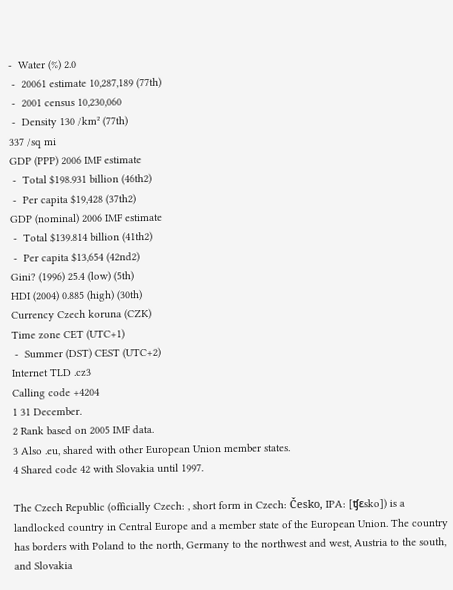-  Water (%) 2.0
 -  20061 estimate 10,287,189 (77th)
 -  2001 census 10,230,060
 -  Density 130 /km² (77th)
337 /sq mi
GDP (PPP) 2006 IMF estimate
 -  Total $198.931 billion (46th2)
 -  Per capita $19,428 (37th2)
GDP (nominal) 2006 IMF estimate
 -  Total $139.814 billion (41th2)
 -  Per capita $13,654 (42nd2)
Gini? (1996) 25.4 (low) (5th)
HDI (2004) 0.885 (high) (30th)
Currency Czech koruna (CZK)
Time zone CET (UTC+1)
 -  Summer (DST) CEST (UTC+2)
Internet TLD .cz3
Calling code +4204
1 31 December.
2 Rank based on 2005 IMF data.
3 Also .eu, shared with other European Union member states.
4 Shared code 42 with Slovakia until 1997.

The Czech Republic (officially Czech: , short form in Czech: Česko, IPA: [ʧεsko]) is a landlocked country in Central Europe and a member state of the European Union. The country has borders with Poland to the north, Germany to the northwest and west, Austria to the south, and Slovakia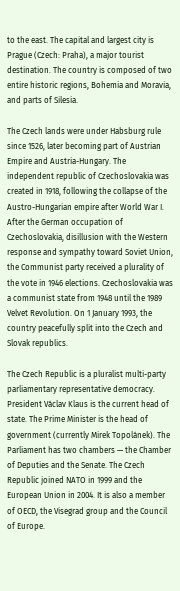to the east. The capital and largest city is Prague (Czech: Praha), a major tourist destination. The country is composed of two entire historic regions, Bohemia and Moravia, and parts of Silesia.

The Czech lands were under Habsburg rule since 1526, later becoming part of Austrian Empire and Austria-Hungary. The independent republic of Czechoslovakia was created in 1918, following the collapse of the Austro-Hungarian empire after World War I. After the German occupation of Czechoslovakia, disillusion with the Western response and sympathy toward Soviet Union, the Communist party received a plurality of the vote in 1946 elections. Czechoslovakia was a communist state from 1948 until the 1989 Velvet Revolution. On 1 January 1993, the country peacefully split into the Czech and Slovak republics.

The Czech Republic is a pluralist multi-party parliamentary representative democracy. President Václav Klaus is the current head of state. The Prime Minister is the head of government (currently Mirek Topolánek). The Parliament has two chambers — the Chamber of Deputies and the Senate. The Czech Republic joined NATO in 1999 and the European Union in 2004. It is also a member of OECD, the Visegrad group and the Council of Europe.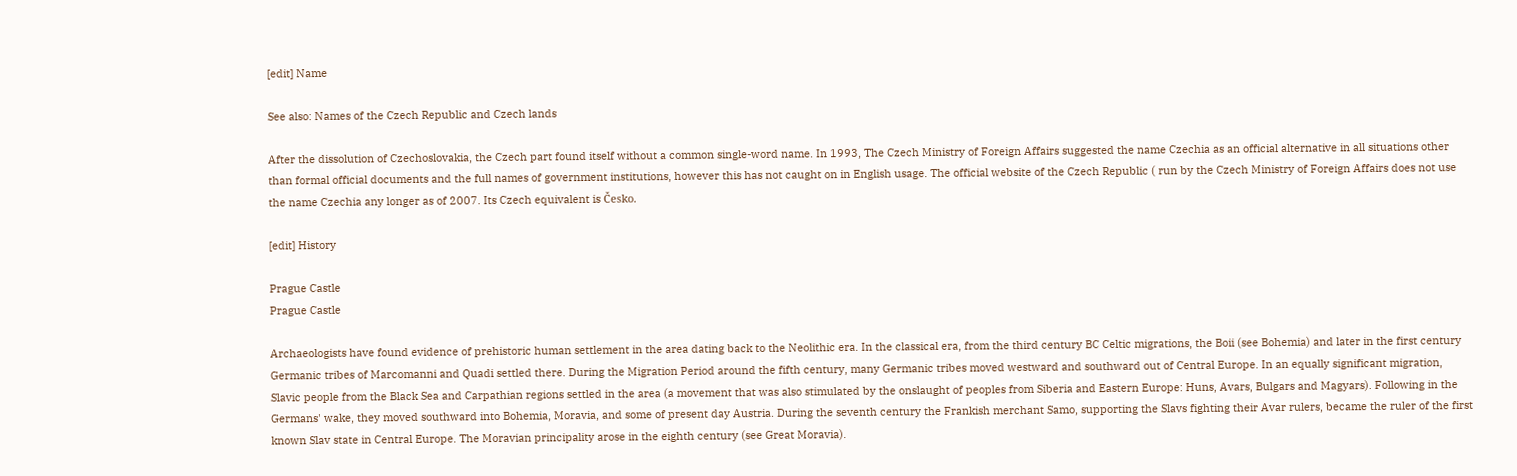[edit] Name

See also: Names of the Czech Republic and Czech lands

After the dissolution of Czechoslovakia, the Czech part found itself without a common single-word name. In 1993, The Czech Ministry of Foreign Affairs suggested the name Czechia as an official alternative in all situations other than formal official documents and the full names of government institutions, however this has not caught on in English usage. The official website of the Czech Republic ( run by the Czech Ministry of Foreign Affairs does not use the name Czechia any longer as of 2007. Its Czech equivalent is Česko.

[edit] History

Prague Castle
Prague Castle

Archaeologists have found evidence of prehistoric human settlement in the area dating back to the Neolithic era. In the classical era, from the third century BC Celtic migrations, the Boii (see Bohemia) and later in the first century Germanic tribes of Marcomanni and Quadi settled there. During the Migration Period around the fifth century, many Germanic tribes moved westward and southward out of Central Europe. In an equally significant migration, Slavic people from the Black Sea and Carpathian regions settled in the area (a movement that was also stimulated by the onslaught of peoples from Siberia and Eastern Europe: Huns, Avars, Bulgars and Magyars). Following in the Germans' wake, they moved southward into Bohemia, Moravia, and some of present day Austria. During the seventh century the Frankish merchant Samo, supporting the Slavs fighting their Avar rulers, became the ruler of the first known Slav state in Central Europe. The Moravian principality arose in the eighth century (see Great Moravia).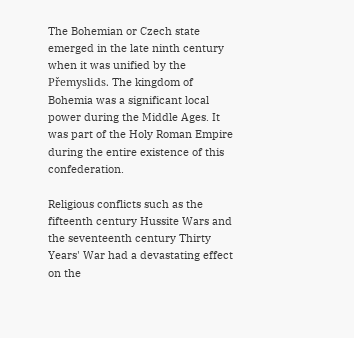The Bohemian or Czech state emerged in the late ninth century when it was unified by the Přemyslids. The kingdom of Bohemia was a significant local power during the Middle Ages. It was part of the Holy Roman Empire during the entire existence of this confederation.

Religious conflicts such as the fifteenth century Hussite Wars and the seventeenth century Thirty Years' War had a devastating effect on the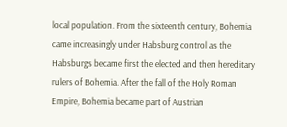local population. From the sixteenth century, Bohemia came increasingly under Habsburg control as the Habsburgs became first the elected and then hereditary rulers of Bohemia. After the fall of the Holy Roman Empire, Bohemia became part of Austrian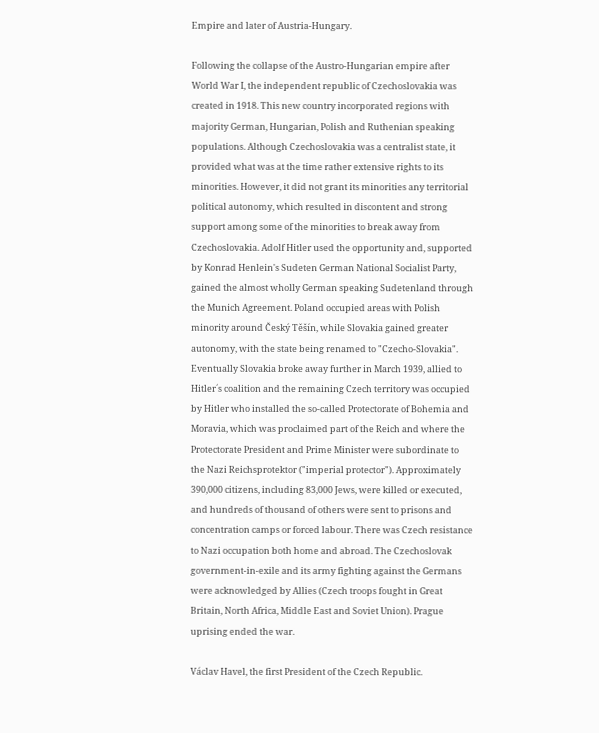Empire and later of Austria-Hungary.

Following the collapse of the Austro-Hungarian empire after World War I, the independent republic of Czechoslovakia was created in 1918. This new country incorporated regions with majority German, Hungarian, Polish and Ruthenian speaking populations. Although Czechoslovakia was a centralist state, it provided what was at the time rather extensive rights to its minorities. However, it did not grant its minorities any territorial political autonomy, which resulted in discontent and strong support among some of the minorities to break away from Czechoslovakia. Adolf Hitler used the opportunity and, supported by Konrad Henlein's Sudeten German National Socialist Party, gained the almost wholly German speaking Sudetenland through the Munich Agreement. Poland occupied areas with Polish minority around Český Těšín, while Slovakia gained greater autonomy, with the state being renamed to "Czecho-Slovakia". Eventually Slovakia broke away further in March 1939, allied to Hitler´s coalition and the remaining Czech territory was occupied by Hitler who installed the so-called Protectorate of Bohemia and Moravia, which was proclaimed part of the Reich and where the Protectorate President and Prime Minister were subordinate to the Nazi Reichsprotektor ("imperial protector"). Approximately 390,000 citizens, including 83,000 Jews, were killed or executed, and hundreds of thousand of others were sent to prisons and concentration camps or forced labour. There was Czech resistance to Nazi occupation both home and abroad. The Czechoslovak government-in-exile and its army fighting against the Germans were acknowledged by Allies (Czech troops fought in Great Britain, North Africa, Middle East and Soviet Union). Prague uprising ended the war.

Václav Havel, the first President of the Czech Republic.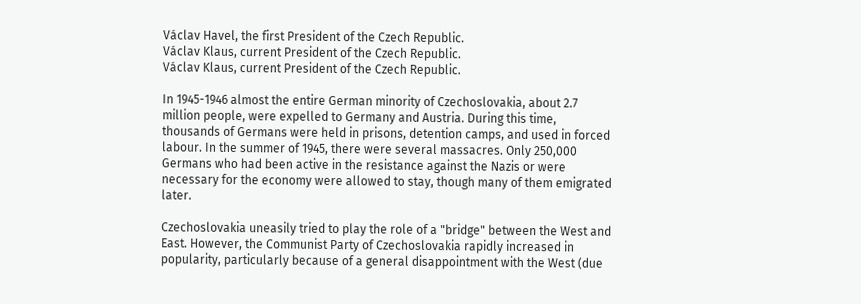Václav Havel, the first President of the Czech Republic.
Václav Klaus, current President of the Czech Republic.
Václav Klaus, current President of the Czech Republic.

In 1945-1946 almost the entire German minority of Czechoslovakia, about 2.7 million people, were expelled to Germany and Austria. During this time, thousands of Germans were held in prisons, detention camps, and used in forced labour. In the summer of 1945, there were several massacres. Only 250,000 Germans who had been active in the resistance against the Nazis or were necessary for the economy were allowed to stay, though many of them emigrated later.

Czechoslovakia uneasily tried to play the role of a "bridge" between the West and East. However, the Communist Party of Czechoslovakia rapidly increased in popularity, particularly because of a general disappointment with the West (due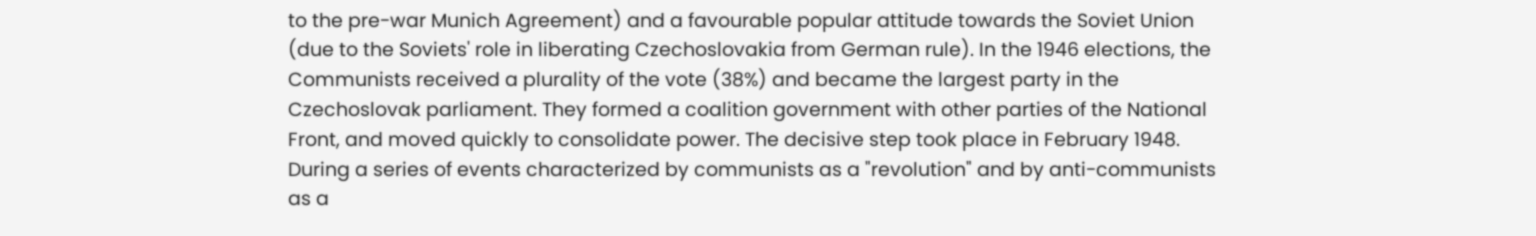to the pre-war Munich Agreement) and a favourable popular attitude towards the Soviet Union (due to the Soviets' role in liberating Czechoslovakia from German rule). In the 1946 elections, the Communists received a plurality of the vote (38%) and became the largest party in the Czechoslovak parliament. They formed a coalition government with other parties of the National Front, and moved quickly to consolidate power. The decisive step took place in February 1948. During a series of events characterized by communists as a "revolution" and by anti-communists as a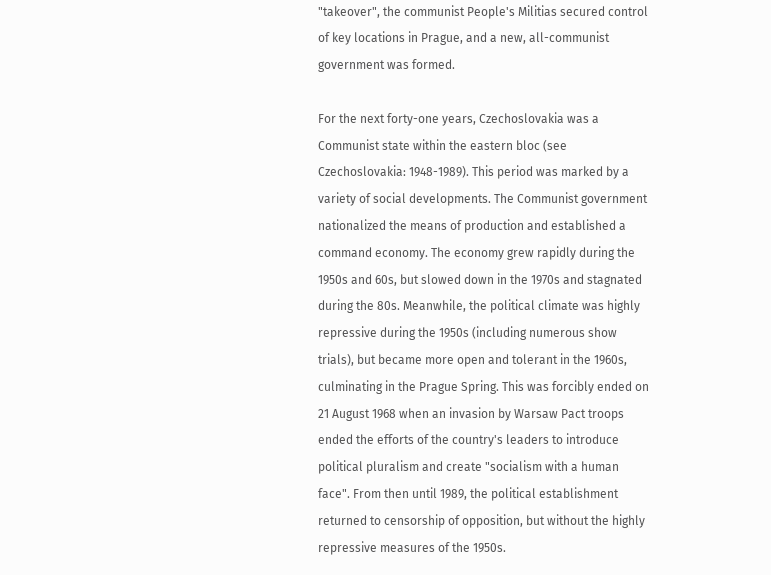"takeover", the communist People's Militias secured control of key locations in Prague, and a new, all-communist government was formed.

For the next forty-one years, Czechoslovakia was a Communist state within the eastern bloc (see Czechoslovakia: 1948-1989). This period was marked by a variety of social developments. The Communist government nationalized the means of production and established a command economy. The economy grew rapidly during the 1950s and 60s, but slowed down in the 1970s and stagnated during the 80s. Meanwhile, the political climate was highly repressive during the 1950s (including numerous show trials), but became more open and tolerant in the 1960s, culminating in the Prague Spring. This was forcibly ended on 21 August 1968 when an invasion by Warsaw Pact troops ended the efforts of the country's leaders to introduce political pluralism and create "socialism with a human face". From then until 1989, the political establishment returned to censorship of opposition, but without the highly repressive measures of the 1950s.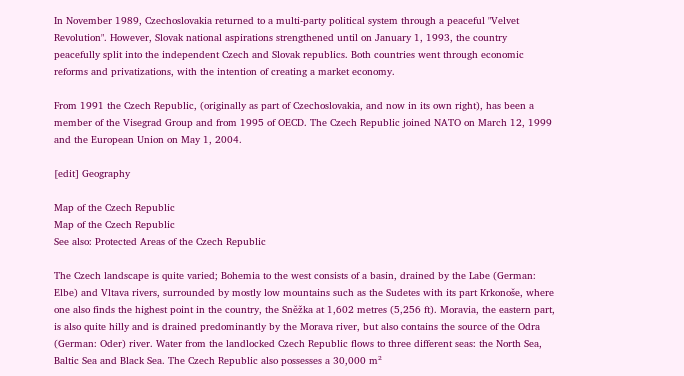In November 1989, Czechoslovakia returned to a multi-party political system through a peaceful "Velvet Revolution". However, Slovak national aspirations strengthened until on January 1, 1993, the country peacefully split into the independent Czech and Slovak republics. Both countries went through economic reforms and privatizations, with the intention of creating a market economy.

From 1991 the Czech Republic, (originally as part of Czechoslovakia, and now in its own right), has been a member of the Visegrad Group and from 1995 of OECD. The Czech Republic joined NATO on March 12, 1999 and the European Union on May 1, 2004.

[edit] Geography

Map of the Czech Republic
Map of the Czech Republic
See also: Protected Areas of the Czech Republic

The Czech landscape is quite varied; Bohemia to the west consists of a basin, drained by the Labe (German: Elbe) and Vltava rivers, surrounded by mostly low mountains such as the Sudetes with its part Krkonoše, where one also finds the highest point in the country, the Sněžka at 1,602 metres (5,256 ft). Moravia, the eastern part, is also quite hilly and is drained predominantly by the Morava river, but also contains the source of the Odra (German: Oder) river. Water from the landlocked Czech Republic flows to three different seas: the North Sea, Baltic Sea and Black Sea. The Czech Republic also possesses a 30,000 m²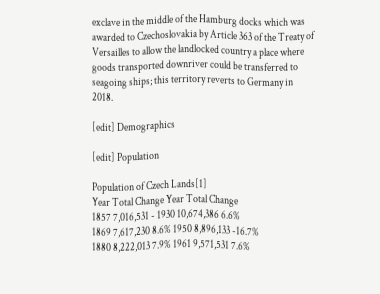exclave in the middle of the Hamburg docks which was awarded to Czechoslovakia by Article 363 of the Treaty of Versailles to allow the landlocked country a place where goods transported downriver could be transferred to seagoing ships; this territory reverts to Germany in 2018.

[edit] Demographics

[edit] Population

Population of Czech Lands[1]
Year Total Change Year Total Change
1857 7,016,531 - 1930 10,674,386 6.6%
1869 7,617,230 8.6% 1950 8,896,133 -16.7%
1880 8,222,013 7.9% 1961 9,571,531 7.6%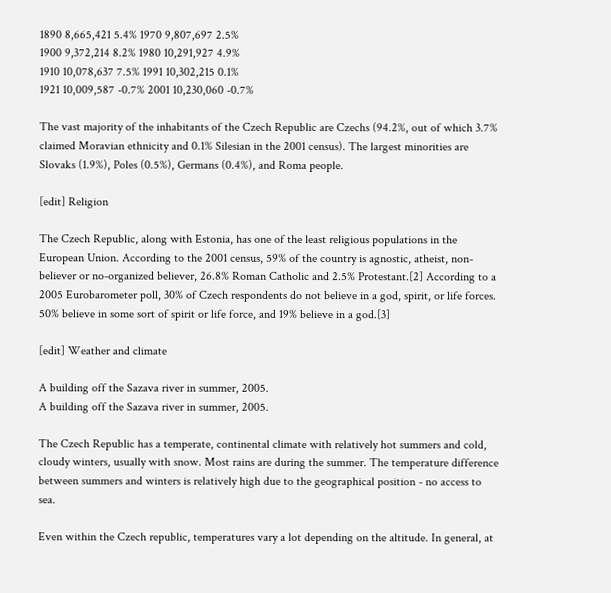1890 8,665,421 5.4% 1970 9,807,697 2.5%
1900 9,372,214 8.2% 1980 10,291,927 4.9%
1910 10,078,637 7.5% 1991 10,302,215 0.1%
1921 10,009,587 -0.7% 2001 10,230,060 -0.7%

The vast majority of the inhabitants of the Czech Republic are Czechs (94.2%, out of which 3.7% claimed Moravian ethnicity and 0.1% Silesian in the 2001 census). The largest minorities are Slovaks (1.9%), Poles (0.5%), Germans (0.4%), and Roma people.

[edit] Religion

The Czech Republic, along with Estonia, has one of the least religious populations in the European Union. According to the 2001 census, 59% of the country is agnostic, atheist, non-believer or no-organized believer, 26.8% Roman Catholic and 2.5% Protestant.[2] According to a 2005 Eurobarometer poll, 30% of Czech respondents do not believe in a god, spirit, or life forces. 50% believe in some sort of spirit or life force, and 19% believe in a god.[3]

[edit] Weather and climate

A building off the Sazava river in summer, 2005.
A building off the Sazava river in summer, 2005.

The Czech Republic has a temperate, continental climate with relatively hot summers and cold, cloudy winters, usually with snow. Most rains are during the summer. The temperature difference between summers and winters is relatively high due to the geographical position - no access to sea.

Even within the Czech republic, temperatures vary a lot depending on the altitude. In general, at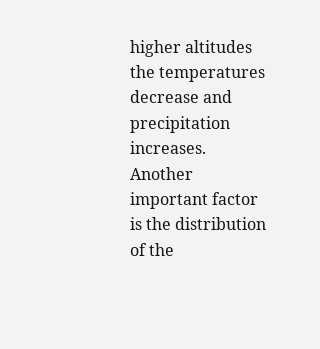higher altitudes the temperatures decrease and precipitation increases. Another important factor is the distribution of the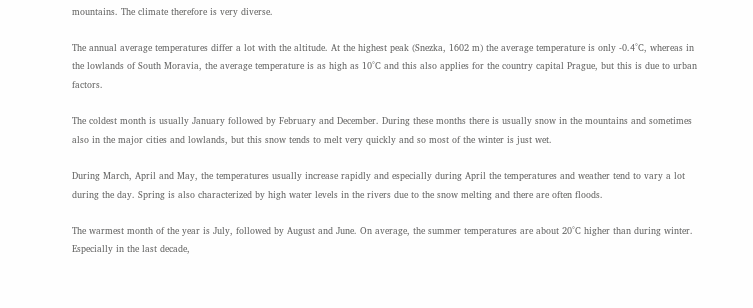mountains. The climate therefore is very diverse.

The annual average temperatures differ a lot with the altitude. At the highest peak (Snezka, 1602 m) the average temperature is only -0.4°C, whereas in the lowlands of South Moravia, the average temperature is as high as 10°C and this also applies for the country capital Prague, but this is due to urban factors.

The coldest month is usually January followed by February and December. During these months there is usually snow in the mountains and sometimes also in the major cities and lowlands, but this snow tends to melt very quickly and so most of the winter is just wet.

During March, April and May, the temperatures usually increase rapidly and especially during April the temperatures and weather tend to vary a lot during the day. Spring is also characterized by high water levels in the rivers due to the snow melting and there are often floods.

The warmest month of the year is July, followed by August and June. On average, the summer temperatures are about 20°C higher than during winter. Especially in the last decade,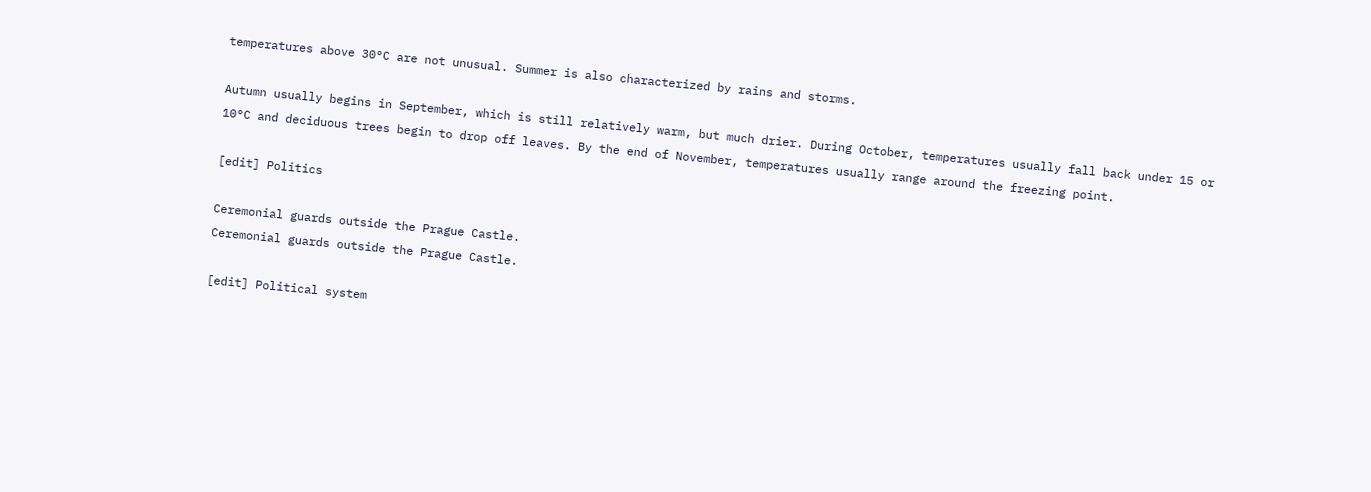temperatures above 30°C are not unusual. Summer is also characterized by rains and storms.

Autumn usually begins in September, which is still relatively warm, but much drier. During October, temperatures usually fall back under 15 or 10°C and deciduous trees begin to drop off leaves. By the end of November, temperatures usually range around the freezing point.

[edit] Politics

Ceremonial guards outside the Prague Castle.
Ceremonial guards outside the Prague Castle.

[edit] Political system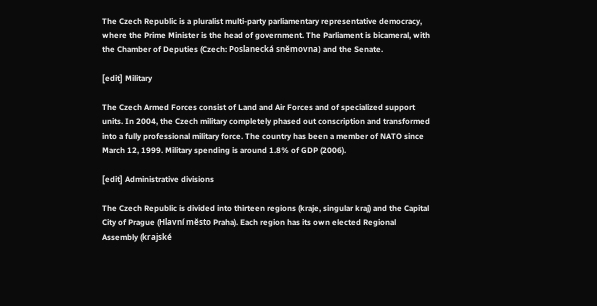The Czech Republic is a pluralist multi-party parliamentary representative democracy, where the Prime Minister is the head of government. The Parliament is bicameral, with the Chamber of Deputies (Czech: Poslanecká sněmovna) and the Senate.

[edit] Military

The Czech Armed Forces consist of Land and Air Forces and of specialized support units. In 2004, the Czech military completely phased out conscription and transformed into a fully professional military force. The country has been a member of NATO since March 12, 1999. Military spending is around 1.8% of GDP (2006).

[edit] Administrative divisions

The Czech Republic is divided into thirteen regions (kraje, singular kraj) and the Capital City of Prague (Hlavní město Praha). Each region has its own elected Regional Assembly (krajské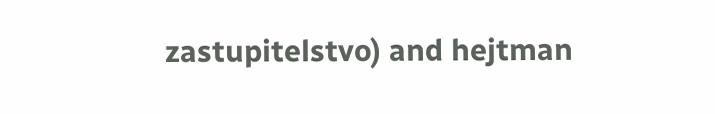zastupitelstvo) and hejtman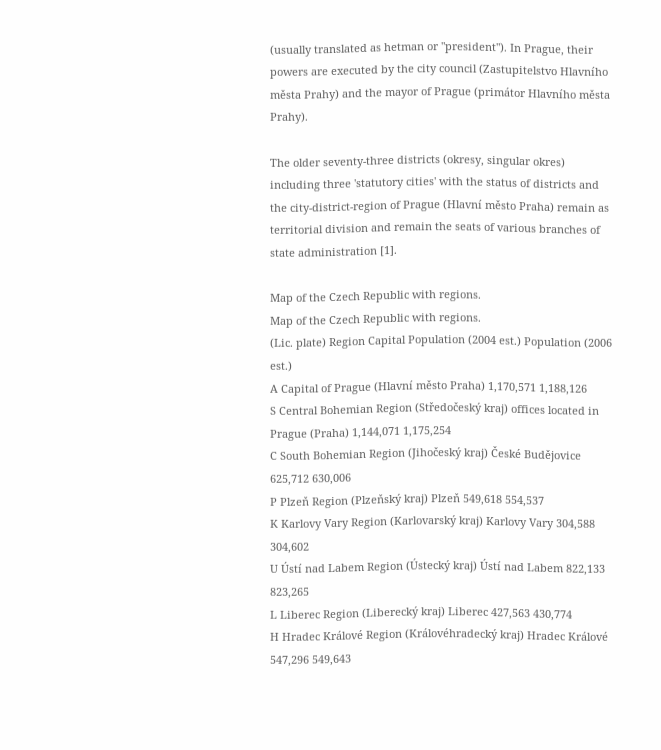(usually translated as hetman or "president"). In Prague, their powers are executed by the city council (Zastupitelstvo Hlavního města Prahy) and the mayor of Prague (primátor Hlavního města Prahy).

The older seventy-three districts (okresy, singular okres) including three 'statutory cities' with the status of districts and the city-district-region of Prague (Hlavní město Praha) remain as territorial division and remain the seats of various branches of state administration [1].

Map of the Czech Republic with regions.
Map of the Czech Republic with regions.
(Lic. plate) Region Capital Population (2004 est.) Population (2006 est.)
A Capital of Prague (Hlavní město Praha) 1,170,571 1,188,126
S Central Bohemian Region (Středočeský kraj) offices located in Prague (Praha) 1,144,071 1,175,254
C South Bohemian Region (Jihočeský kraj) České Budějovice 625,712 630,006
P Plzeň Region (Plzeňský kraj) Plzeň 549,618 554,537
K Karlovy Vary Region (Karlovarský kraj) Karlovy Vary 304,588 304,602
U Ústí nad Labem Region (Ústecký kraj) Ústí nad Labem 822,133 823,265
L Liberec Region (Liberecký kraj) Liberec 427,563 430,774
H Hradec Králové Region (Královéhradecký kraj) Hradec Králové 547,296 549,643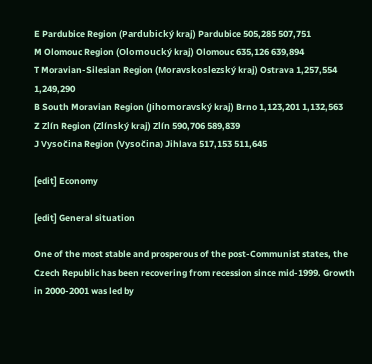E Pardubice Region (Pardubický kraj) Pardubice 505,285 507,751
M Olomouc Region (Olomoucký kraj) Olomouc 635,126 639,894
T Moravian-Silesian Region (Moravskoslezský kraj) Ostrava 1,257,554 1,249,290
B South Moravian Region (Jihomoravský kraj) Brno 1,123,201 1,132,563
Z Zlín Region (Zlínský kraj) Zlín 590,706 589,839
J Vysočina Region (Vysočina) Jihlava 517,153 511,645

[edit] Economy

[edit] General situation

One of the most stable and prosperous of the post-Communist states, the Czech Republic has been recovering from recession since mid-1999. Growth in 2000-2001 was led by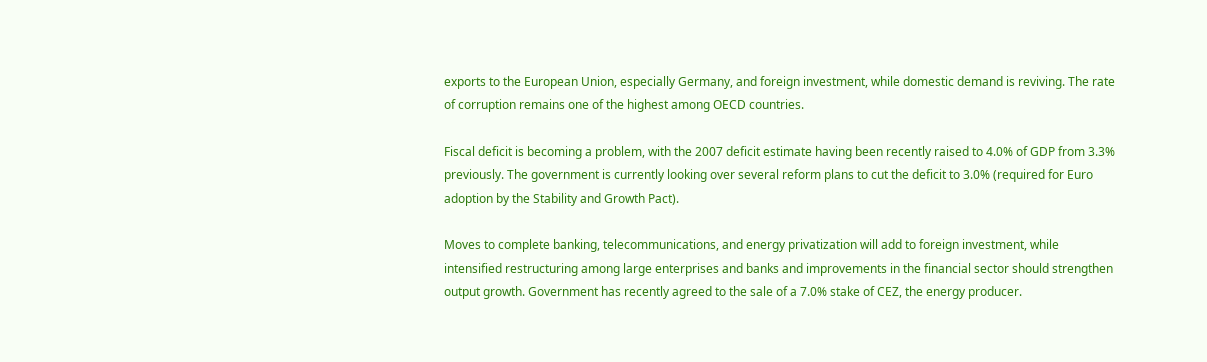exports to the European Union, especially Germany, and foreign investment, while domestic demand is reviving. The rate of corruption remains one of the highest among OECD countries.

Fiscal deficit is becoming a problem, with the 2007 deficit estimate having been recently raised to 4.0% of GDP from 3.3% previously. The government is currently looking over several reform plans to cut the deficit to 3.0% (required for Euro adoption by the Stability and Growth Pact).

Moves to complete banking, telecommunications, and energy privatization will add to foreign investment, while intensified restructuring among large enterprises and banks and improvements in the financial sector should strengthen output growth. Government has recently agreed to the sale of a 7.0% stake of CEZ, the energy producer.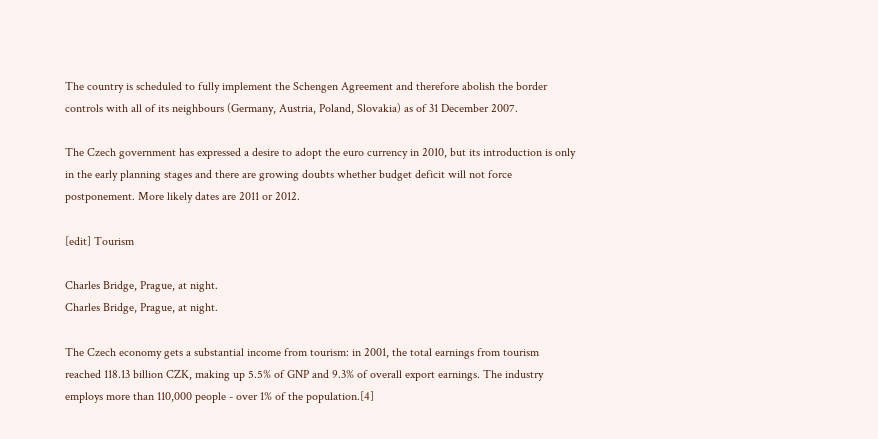The country is scheduled to fully implement the Schengen Agreement and therefore abolish the border controls with all of its neighbours (Germany, Austria, Poland, Slovakia) as of 31 December 2007.

The Czech government has expressed a desire to adopt the euro currency in 2010, but its introduction is only in the early planning stages and there are growing doubts whether budget deficit will not force postponement. More likely dates are 2011 or 2012.

[edit] Tourism

Charles Bridge, Prague, at night.
Charles Bridge, Prague, at night.

The Czech economy gets a substantial income from tourism: in 2001, the total earnings from tourism reached 118.13 billion CZK, making up 5.5% of GNP and 9.3% of overall export earnings. The industry employs more than 110,000 people - over 1% of the population.[4]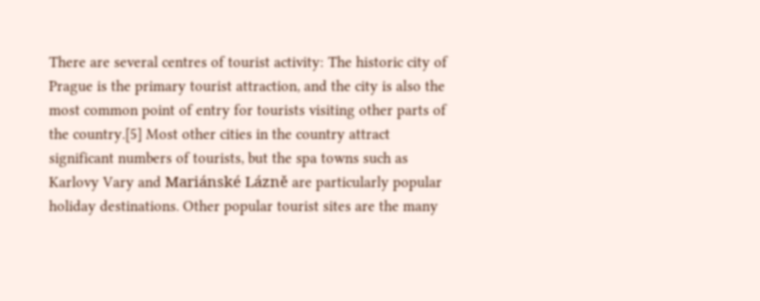There are several centres of tourist activity: The historic city of Prague is the primary tourist attraction, and the city is also the most common point of entry for tourists visiting other parts of the country.[5] Most other cities in the country attract significant numbers of tourists, but the spa towns such as Karlovy Vary and Mariánské Lázně are particularly popular holiday destinations. Other popular tourist sites are the many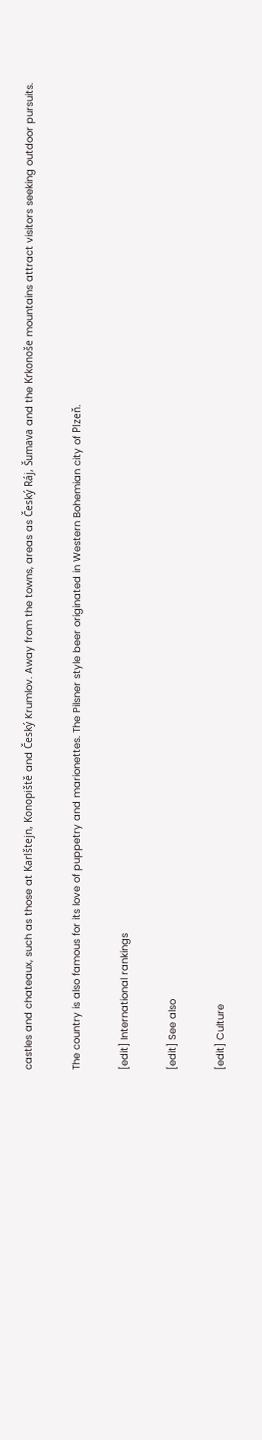castles and chateaux, such as those at Karlštejn, Konopiště and Český Krumlov. Away from the towns, areas as Český Ráj, Šumava and the Krkonoše mountains attract visitors seeking outdoor pursuits.

The country is also famous for its love of puppetry and marionettes. The Pilsner style beer originated in Western Bohemian city of Plzeň.

[edit] International rankings

[edit] See also

[edit] Culture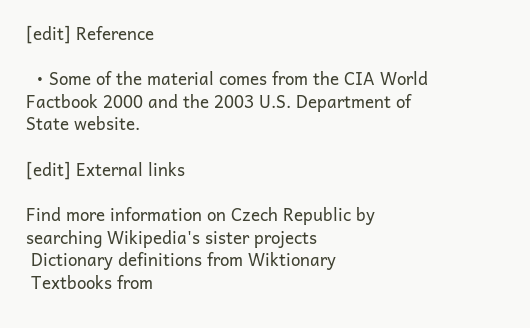[edit] Reference

  • Some of the material comes from the CIA World Factbook 2000 and the 2003 U.S. Department of State website.

[edit] External links

Find more information on Czech Republic by searching Wikipedia's sister projects
 Dictionary definitions from Wiktionary
 Textbooks from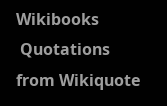Wikibooks
 Quotations from Wikiquote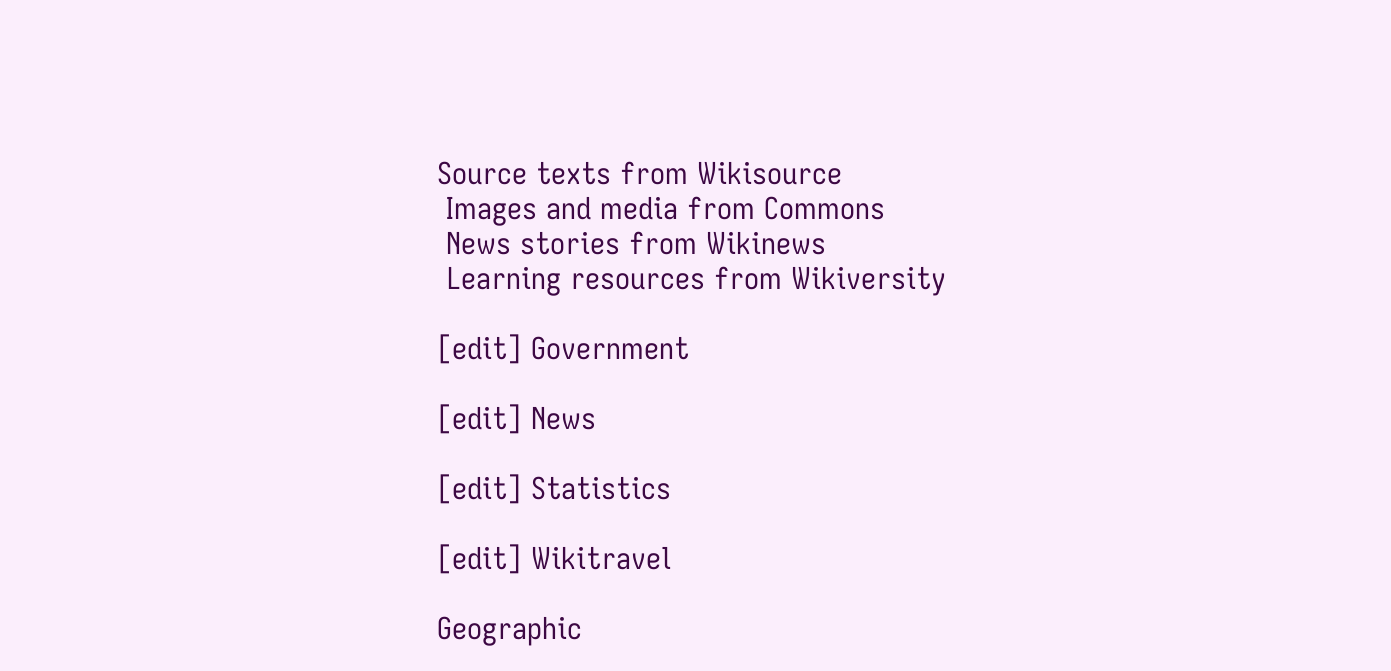Source texts from Wikisource
 Images and media from Commons
 News stories from Wikinews
 Learning resources from Wikiversity

[edit] Government

[edit] News

[edit] Statistics

[edit] Wikitravel

Geographic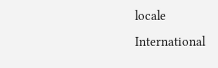locale
International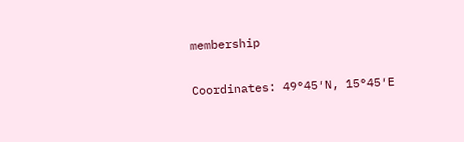membership

Coordinates: 49°45′N, 15°45′E